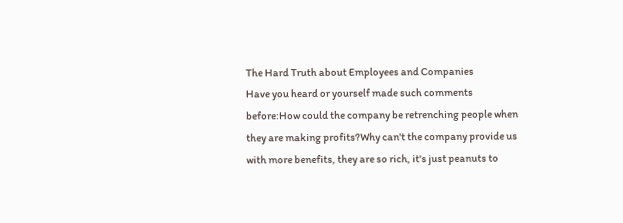The Hard Truth about Employees and Companies
Have you heard or yourself made such comments before:How could the company be retrenching people when they are making profits?Why can't the company provide us with more benefits, they are so rich, it's just peanuts to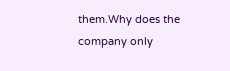them.Why does the company only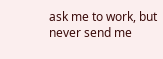ask me to work, but never send me